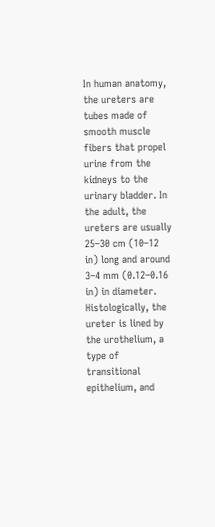In human anatomy, the ureters are tubes made of smooth muscle fibers that propel urine from the kidneys to the urinary bladder. In the adult, the ureters are usually 25–30 cm (10–12 in) long and around 3–4 mm (0.12–0.16 in) in diameter. Histologically, the ureter is lined by the urothelium, a type of transitional epithelium, and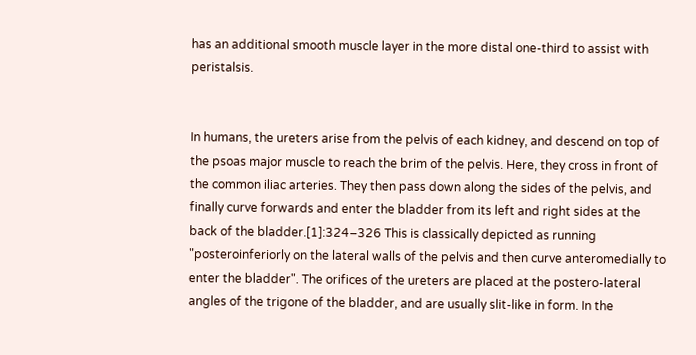has an additional smooth muscle layer in the more distal one-third to assist with peristalsis.


In humans, the ureters arise from the pelvis of each kidney, and descend on top of the psoas major muscle to reach the brim of the pelvis. Here, they cross in front of the common iliac arteries. They then pass down along the sides of the pelvis, and finally curve forwards and enter the bladder from its left and right sides at the back of the bladder.[1]:324–326 This is classically depicted as running "posteroinferiorly on the lateral walls of the pelvis and then curve anteromedially to enter the bladder". The orifices of the ureters are placed at the postero-lateral angles of the trigone of the bladder, and are usually slit-like in form. In the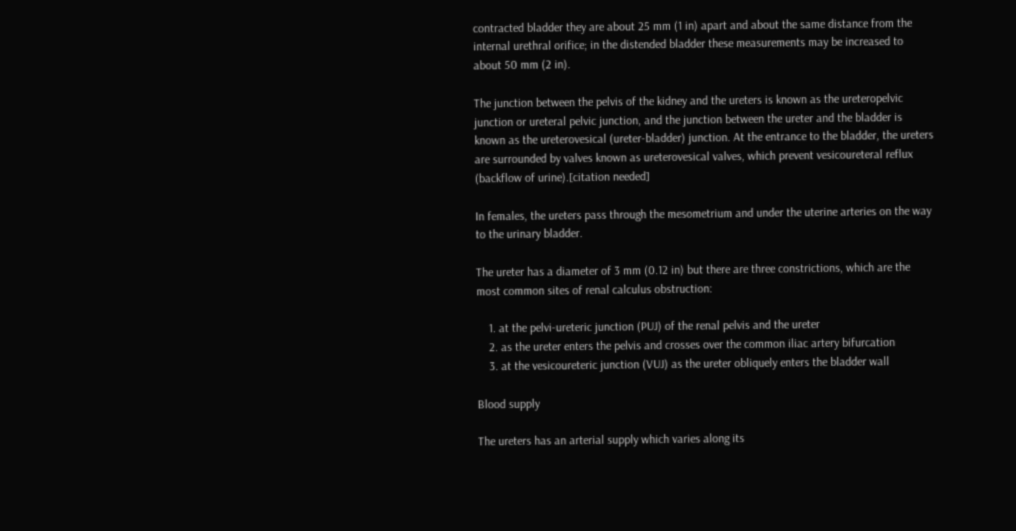contracted bladder they are about 25 mm (1 in) apart and about the same distance from the internal urethral orifice; in the distended bladder these measurements may be increased to about 50 mm (2 in).

The junction between the pelvis of the kidney and the ureters is known as the ureteropelvic junction or ureteral pelvic junction, and the junction between the ureter and the bladder is known as the ureterovesical (ureter-bladder) junction. At the entrance to the bladder, the ureters are surrounded by valves known as ureterovesical valves, which prevent vesicoureteral reflux (backflow of urine).[citation needed]

In females, the ureters pass through the mesometrium and under the uterine arteries on the way to the urinary bladder.

The ureter has a diameter of 3 mm (0.12 in) but there are three constrictions, which are the most common sites of renal calculus obstruction:

    1. at the pelvi-ureteric junction (PUJ) of the renal pelvis and the ureter
    2. as the ureter enters the pelvis and crosses over the common iliac artery bifurcation
    3. at the vesicoureteric junction (VUJ) as the ureter obliquely enters the bladder wall

Blood supply

The ureters has an arterial supply which varies along its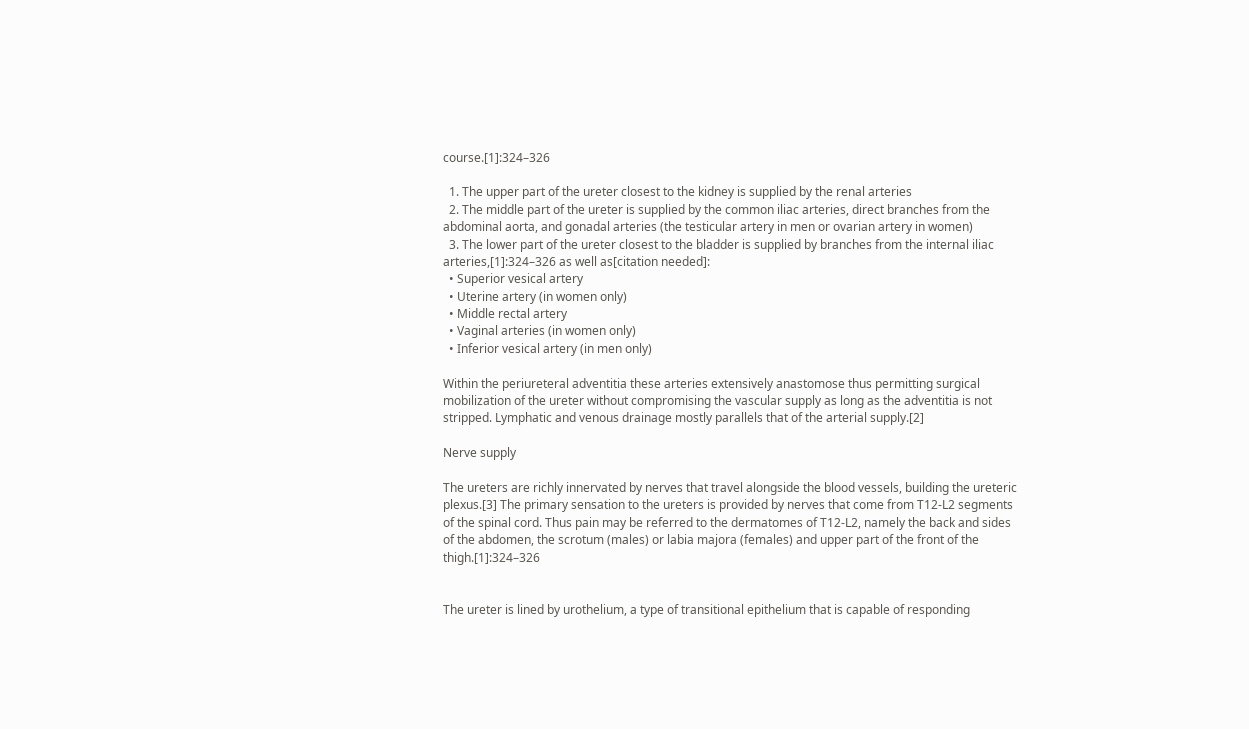course.[1]:324–326

  1. The upper part of the ureter closest to the kidney is supplied by the renal arteries
  2. The middle part of the ureter is supplied by the common iliac arteries, direct branches from the abdominal aorta, and gonadal arteries (the testicular artery in men or ovarian artery in women)
  3. The lower part of the ureter closest to the bladder is supplied by branches from the internal iliac arteries,[1]:324–326 as well as[citation needed]:
  • Superior vesical artery
  • Uterine artery (in women only)
  • Middle rectal artery
  • Vaginal arteries (in women only)
  • Inferior vesical artery (in men only)

Within the periureteral adventitia these arteries extensively anastomose thus permitting surgical mobilization of the ureter without compromising the vascular supply as long as the adventitia is not stripped. Lymphatic and venous drainage mostly parallels that of the arterial supply.[2]

Nerve supply

The ureters are richly innervated by nerves that travel alongside the blood vessels, building the ureteric plexus.[3] The primary sensation to the ureters is provided by nerves that come from T12-L2 segments of the spinal cord. Thus pain may be referred to the dermatomes of T12-L2, namely the back and sides of the abdomen, the scrotum (males) or labia majora (females) and upper part of the front of the thigh.[1]:324–326


The ureter is lined by urothelium, a type of transitional epithelium that is capable of responding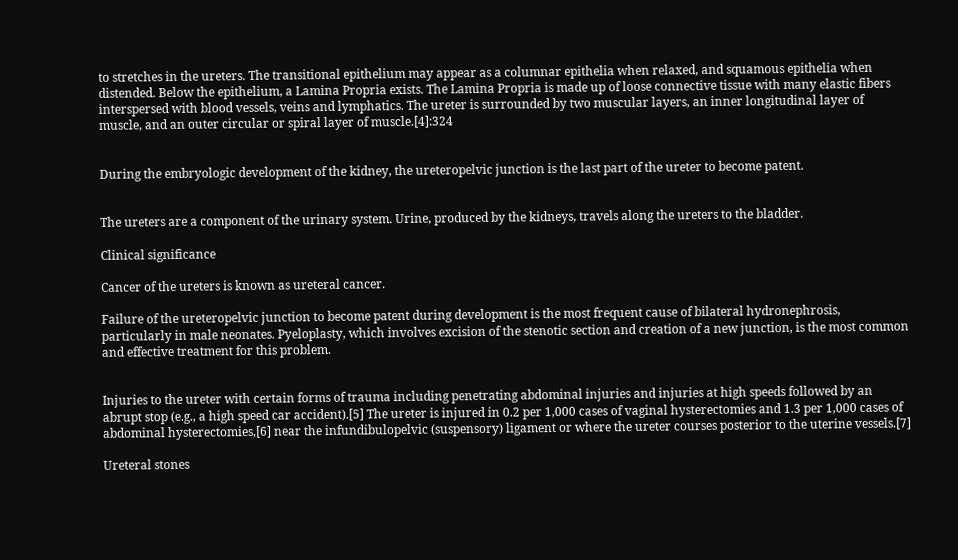to stretches in the ureters. The transitional epithelium may appear as a columnar epithelia when relaxed, and squamous epithelia when distended. Below the epithelium, a Lamina Propria exists. The Lamina Propria is made up of loose connective tissue with many elastic fibers interspersed with blood vessels, veins and lymphatics. The ureter is surrounded by two muscular layers, an inner longitudinal layer of muscle, and an outer circular or spiral layer of muscle.[4]:324


During the embryologic development of the kidney, the ureteropelvic junction is the last part of the ureter to become patent.


The ureters are a component of the urinary system. Urine, produced by the kidneys, travels along the ureters to the bladder.

Clinical significance

Cancer of the ureters is known as ureteral cancer.

Failure of the ureteropelvic junction to become patent during development is the most frequent cause of bilateral hydronephrosis, particularly in male neonates. Pyeloplasty, which involves excision of the stenotic section and creation of a new junction, is the most common and effective treatment for this problem.


Injuries to the ureter with certain forms of trauma including penetrating abdominal injuries and injuries at high speeds followed by an abrupt stop (e.g., a high speed car accident).[5] The ureter is injured in 0.2 per 1,000 cases of vaginal hysterectomies and 1.3 per 1,000 cases of abdominal hysterectomies,[6] near the infundibulopelvic (suspensory) ligament or where the ureter courses posterior to the uterine vessels.[7]

Ureteral stones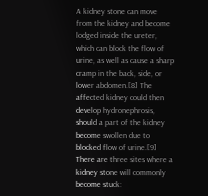A kidney stone can move from the kidney and become lodged inside the ureter, which can block the flow of urine, as well as cause a sharp cramp in the back, side, or lower abdomen.[8] The affected kidney could then develop hydronephrosis, should a part of the kidney become swollen due to blocked flow of urine.[9] There are three sites where a kidney stone will commonly become stuck: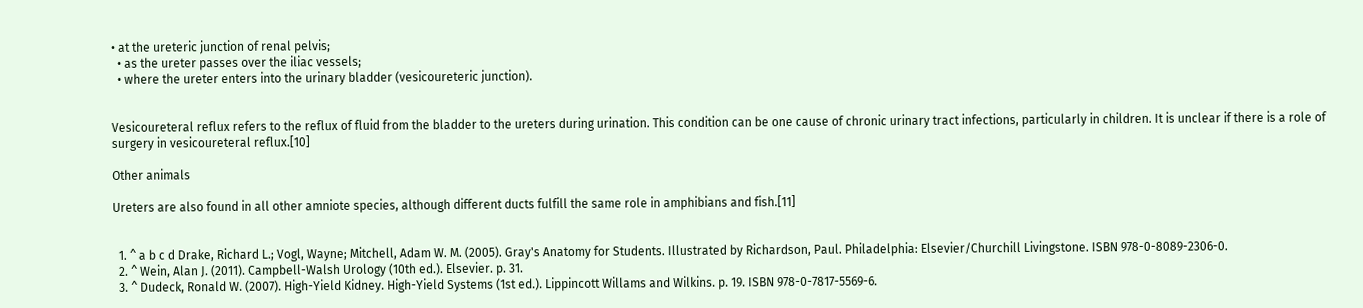• at the ureteric junction of renal pelvis;
  • as the ureter passes over the iliac vessels;
  • where the ureter enters into the urinary bladder (vesicoureteric junction).


Vesicoureteral reflux refers to the reflux of fluid from the bladder to the ureters during urination. This condition can be one cause of chronic urinary tract infections, particularly in children. It is unclear if there is a role of surgery in vesicoureteral reflux.[10]

Other animals

Ureters are also found in all other amniote species, although different ducts fulfill the same role in amphibians and fish.[11]


  1. ^ a b c d Drake, Richard L.; Vogl, Wayne; Mitchell, Adam W. M. (2005). Gray's Anatomy for Students. Illustrated by Richardson, Paul. Philadelphia: Elsevier/Churchill Livingstone. ISBN 978-0-8089-2306-0.
  2. ^ Wein, Alan J. (2011). Campbell-Walsh Urology (10th ed.). Elsevier. p. 31.
  3. ^ Dudeck, Ronald W. (2007). High-Yield Kidney. High-Yield Systems (1st ed.). Lippincott Willams and Wilkins. p. 19. ISBN 978-0-7817-5569-6.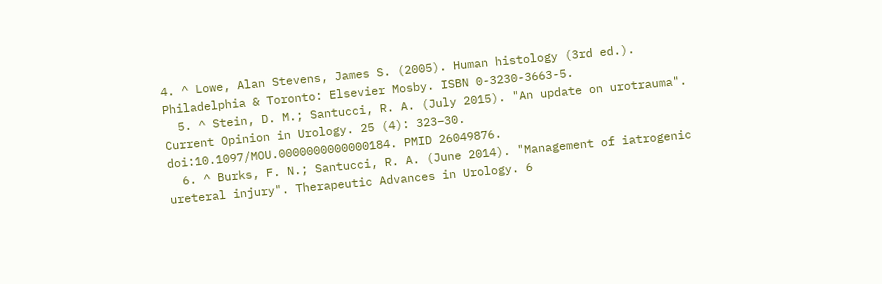4. ^ Lowe, Alan Stevens, James S. (2005). Human histology (3rd ed.). Philadelphia & Toronto: Elsevier Mosby. ISBN 0-3230-3663-5.
  5. ^ Stein, D. M.; Santucci, R. A. (July 2015). "An update on urotrauma". Current Opinion in Urology. 25 (4): 323–30. doi:10.1097/MOU.0000000000000184. PMID 26049876.
  6. ^ Burks, F. N.; Santucci, R. A. (June 2014). "Management of iatrogenic ureteral injury". Therapeutic Advances in Urology. 6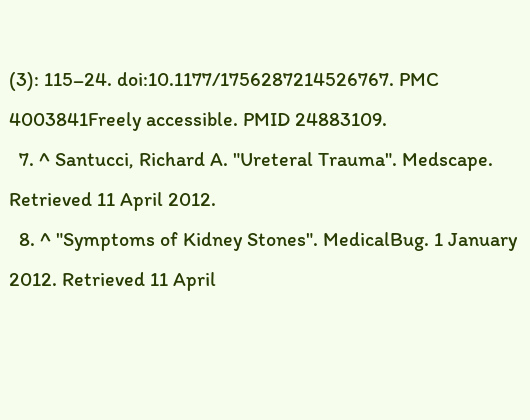(3): 115–24. doi:10.1177/1756287214526767. PMC 4003841Freely accessible. PMID 24883109.
  7. ^ Santucci, Richard A. "Ureteral Trauma". Medscape. Retrieved 11 April 2012.
  8. ^ "Symptoms of Kidney Stones". MedicalBug. 1 January 2012. Retrieved 11 April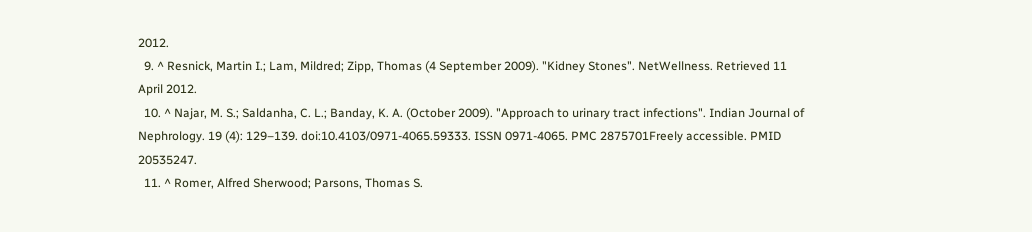2012.
  9. ^ Resnick, Martin I.; Lam, Mildred; Zipp, Thomas (4 September 2009). "Kidney Stones". NetWellness. Retrieved 11 April 2012.
  10. ^ Najar, M. S.; Saldanha, C. L.; Banday, K. A. (October 2009). "Approach to urinary tract infections". Indian Journal of Nephrology. 19 (4): 129–139. doi:10.4103/0971-4065.59333. ISSN 0971-4065. PMC 2875701Freely accessible. PMID 20535247.
  11. ^ Romer, Alfred Sherwood; Parsons, Thomas S.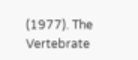(1977). The Vertebrate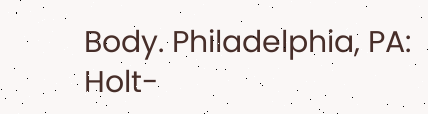Body. Philadelphia, PA: Holt-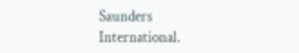Saunders International.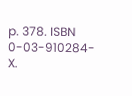p. 378. ISBN 0-03-910284-X.